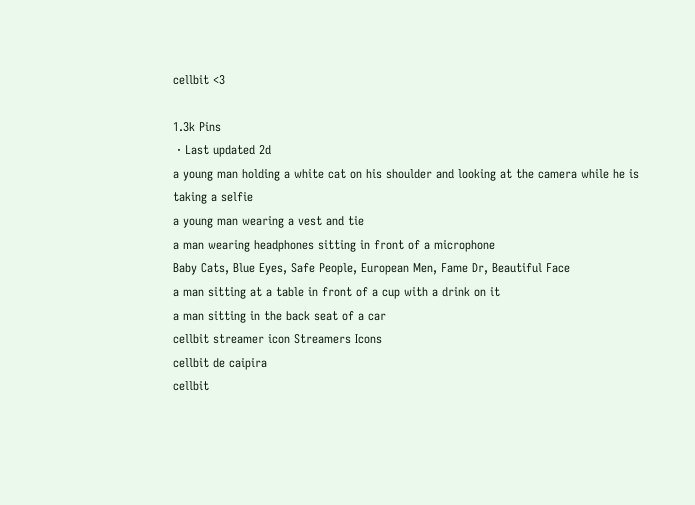cellbit <3

1.3k Pins
 · Last updated 2d
a young man holding a white cat on his shoulder and looking at the camera while he is taking a selfie
a young man wearing a vest and tie
a man wearing headphones sitting in front of a microphone
Baby Cats, Blue Eyes, Safe People, European Men, Fame Dr, Beautiful Face
a man sitting at a table in front of a cup with a drink on it
a man sitting in the back seat of a car
cellbit streamer icon Streamers Icons
cellbit de caipira
cellbit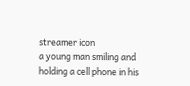streamer icon
a young man smiling and holding a cell phone in his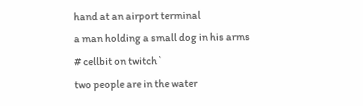hand at an airport terminal
a man holding a small dog in his arms
# cellbit on twitch`
two people are in the water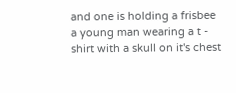and one is holding a frisbee
a young man wearing a t - shirt with a skull on it's chest